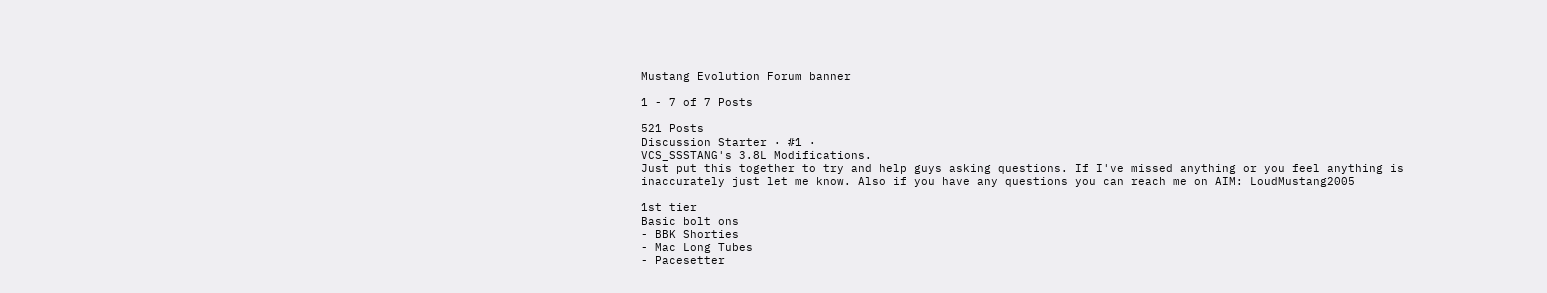Mustang Evolution Forum banner

1 - 7 of 7 Posts

521 Posts
Discussion Starter · #1 ·
VCS_SSSTANG's 3.8L Modifications.
Just put this together to try and help guys asking questions. If I've missed anything or you feel anything is
inaccurately just let me know. Also if you have any questions you can reach me on AIM: LoudMustang2005

1st tier
Basic bolt ons
- BBK Shorties
- Mac Long Tubes
- Pacesetter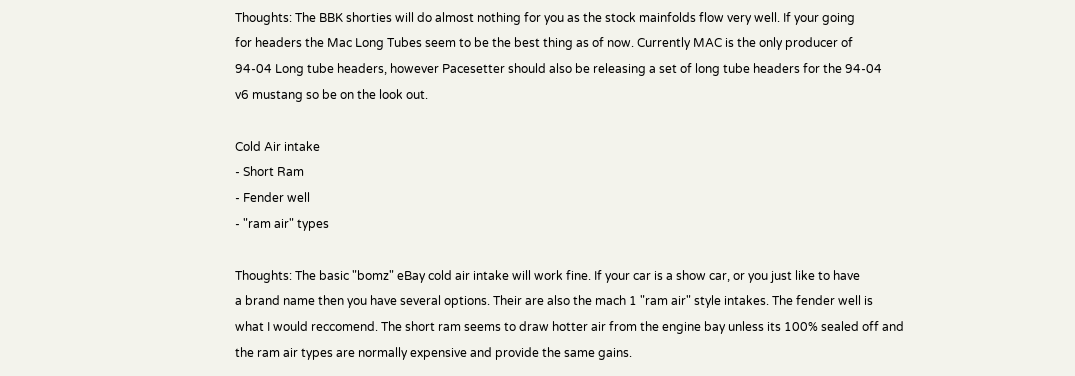Thoughts: The BBK shorties will do almost nothing for you as the stock mainfolds flow very well. If your going
for headers the Mac Long Tubes seem to be the best thing as of now. Currently MAC is the only producer of
94-04 Long tube headers, however Pacesetter should also be releasing a set of long tube headers for the 94-04
v6 mustang so be on the look out.

Cold Air intake
- Short Ram
- Fender well
- "ram air" types

Thoughts: The basic "bomz" eBay cold air intake will work fine. If your car is a show car, or you just like to have
a brand name then you have several options. Their are also the mach 1 "ram air" style intakes. The fender well is
what I would reccomend. The short ram seems to draw hotter air from the engine bay unless its 100% sealed off and
the ram air types are normally expensive and provide the same gains.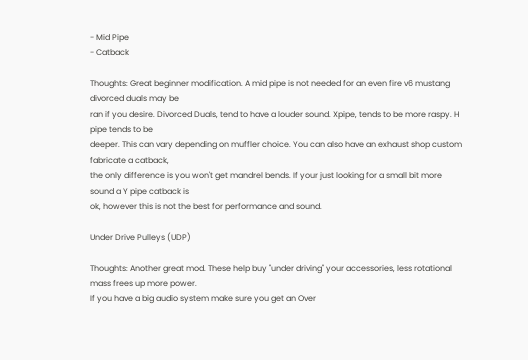- Mid Pipe
- Catback

Thoughts: Great beginner modification. A mid pipe is not needed for an even fire v6 mustang divorced duals may be
ran if you desire. Divorced Duals, tend to have a louder sound. Xpipe, tends to be more raspy. H pipe tends to be
deeper. This can vary depending on muffler choice. You can also have an exhaust shop custom fabricate a catback,
the only difference is you won't get mandrel bends. If your just looking for a small bit more sound a Y pipe catback is
ok, however this is not the best for performance and sound.

Under Drive Pulleys (UDP)

Thoughts: Another great mod. These help buy "under driving" your accessories, less rotational mass frees up more power.
If you have a big audio system make sure you get an Over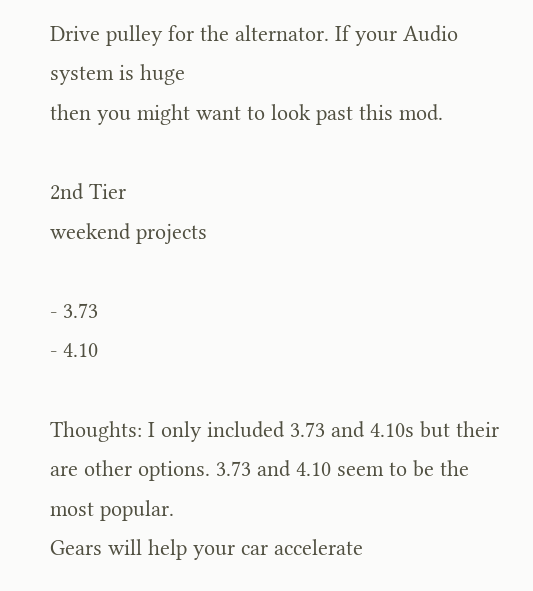Drive pulley for the alternator. If your Audio system is huge
then you might want to look past this mod.

2nd Tier
weekend projects

- 3.73
- 4.10

Thoughts: I only included 3.73 and 4.10s but their are other options. 3.73 and 4.10 seem to be the most popular.
Gears will help your car accelerate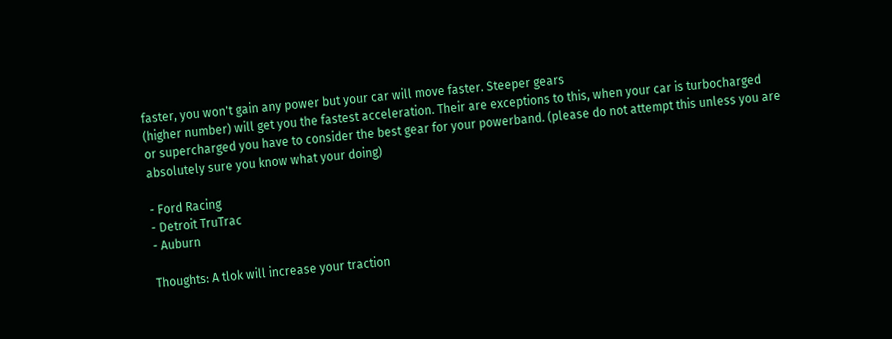faster, you won't gain any power but your car will move faster. Steeper gears
(higher number) will get you the fastest acceleration. Their are exceptions to this, when your car is turbocharged
or supercharged you have to consider the best gear for your powerband. (please do not attempt this unless you are
absolutely sure you know what your doing)

- Ford Racing
- Detroit TruTrac
- Auburn

Thoughts: A tlok will increase your traction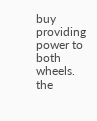buy providing power to both wheels. the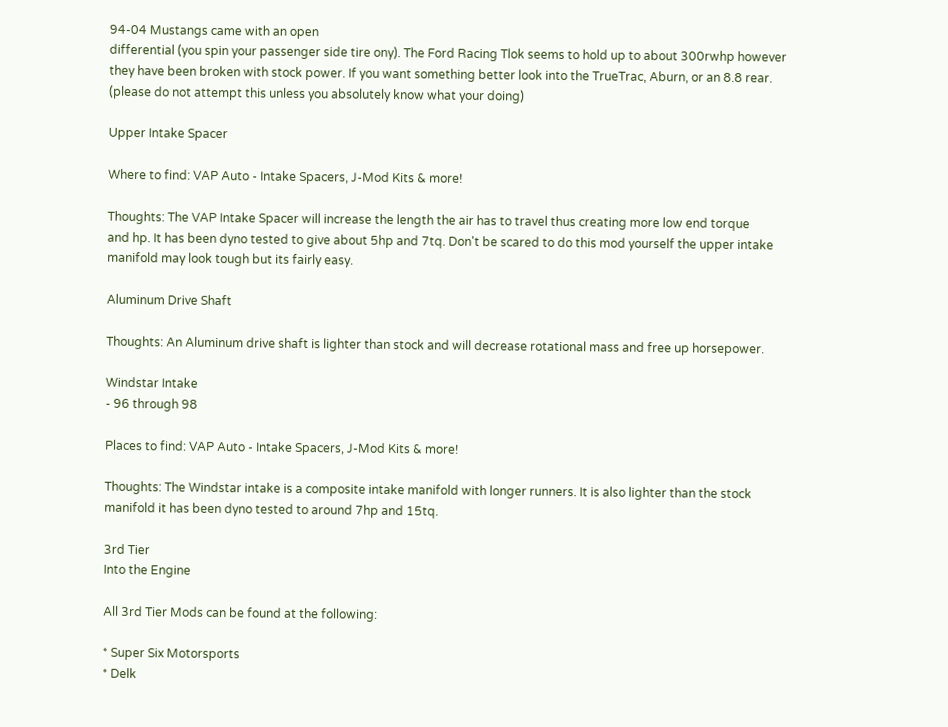94-04 Mustangs came with an open
differential (you spin your passenger side tire ony). The Ford Racing Tlok seems to hold up to about 300rwhp however
they have been broken with stock power. If you want something better look into the TrueTrac, Aburn, or an 8.8 rear.
(please do not attempt this unless you absolutely know what your doing)

Upper Intake Spacer

Where to find: VAP Auto - Intake Spacers, J-Mod Kits & more!

Thoughts: The VAP Intake Spacer will increase the length the air has to travel thus creating more low end torque
and hp. It has been dyno tested to give about 5hp and 7tq. Don't be scared to do this mod yourself the upper intake
manifold may look tough but its fairly easy.

Aluminum Drive Shaft

Thoughts: An Aluminum drive shaft is lighter than stock and will decrease rotational mass and free up horsepower.

Windstar Intake
- 96 through 98

Places to find: VAP Auto - Intake Spacers, J-Mod Kits & more!

Thoughts: The Windstar intake is a composite intake manifold with longer runners. It is also lighter than the stock
manifold it has been dyno tested to around 7hp and 15tq.

3rd Tier
Into the Engine

All 3rd Tier Mods can be found at the following:

* Super Six Motorsports
* Delk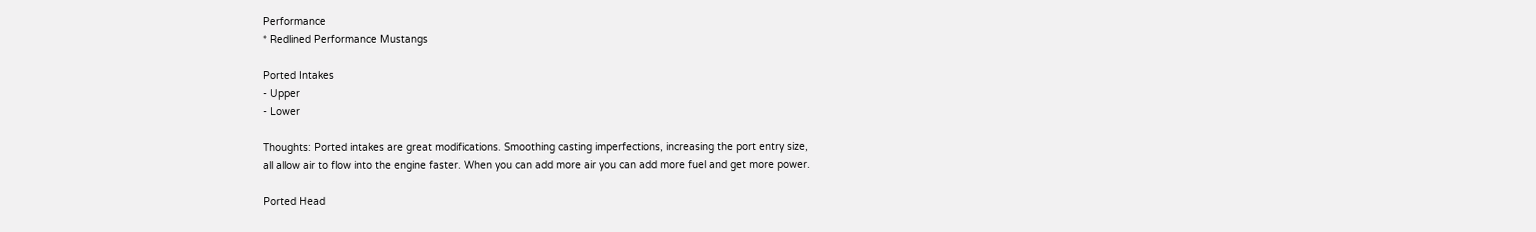Performance
* Redlined Performance Mustangs

Ported Intakes
- Upper
- Lower

Thoughts: Ported intakes are great modifications. Smoothing casting imperfections, increasing the port entry size,
all allow air to flow into the engine faster. When you can add more air you can add more fuel and get more power.

Ported Head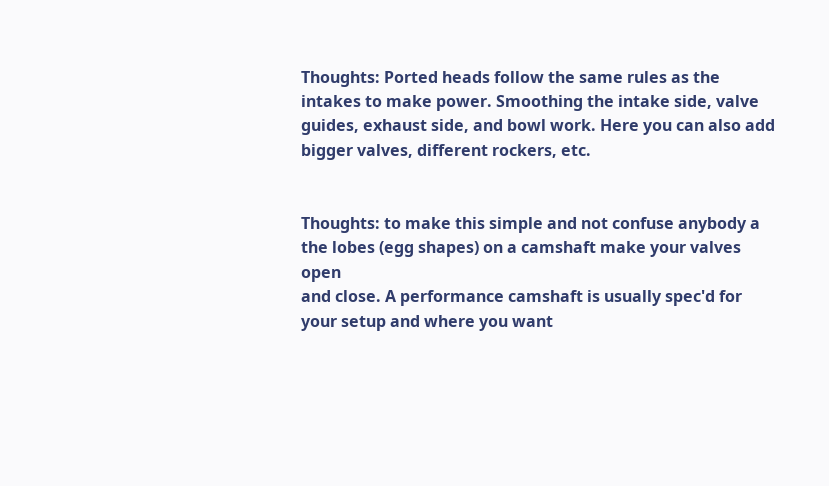Thoughts: Ported heads follow the same rules as the intakes to make power. Smoothing the intake side, valve
guides, exhaust side, and bowl work. Here you can also add bigger valves, different rockers, etc.


Thoughts: to make this simple and not confuse anybody a the lobes (egg shapes) on a camshaft make your valves open
and close. A performance camshaft is usually spec'd for your setup and where you want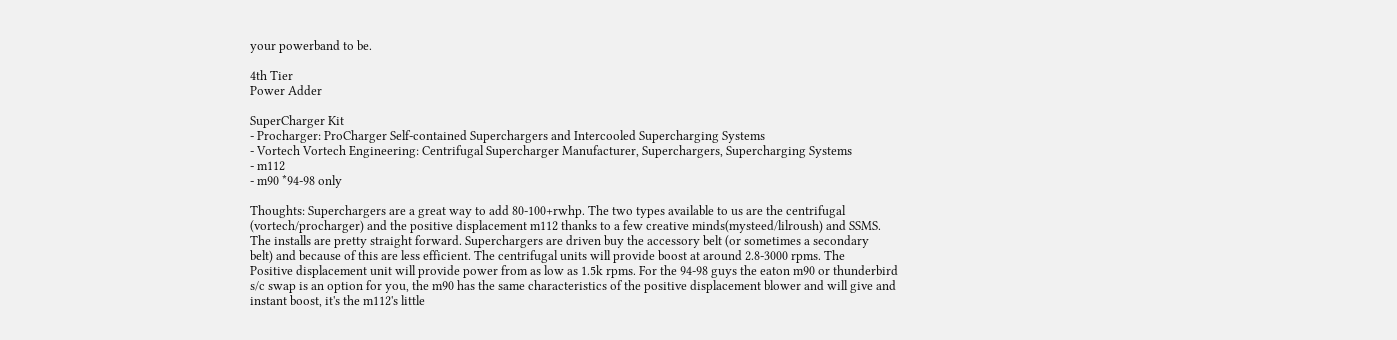your powerband to be.

4th Tier
Power Adder

SuperCharger Kit
- Procharger: ProCharger Self-contained Superchargers and Intercooled Supercharging Systems
- Vortech Vortech Engineering: Centrifugal Supercharger Manufacturer, Superchargers, Supercharging Systems
- m112
- m90 *94-98 only

Thoughts: Superchargers are a great way to add 80-100+rwhp. The two types available to us are the centrifugal
(vortech/procharger) and the positive displacement m112 thanks to a few creative minds(mysteed/lilroush) and SSMS.
The installs are pretty straight forward. Superchargers are driven buy the accessory belt (or sometimes a secondary
belt) and because of this are less efficient. The centrifugal units will provide boost at around 2.8-3000 rpms. The
Positive displacement unit will provide power from as low as 1.5k rpms. For the 94-98 guys the eaton m90 or thunderbird
s/c swap is an option for you, the m90 has the same characteristics of the positive displacement blower and will give and
instant boost, it's the m112's little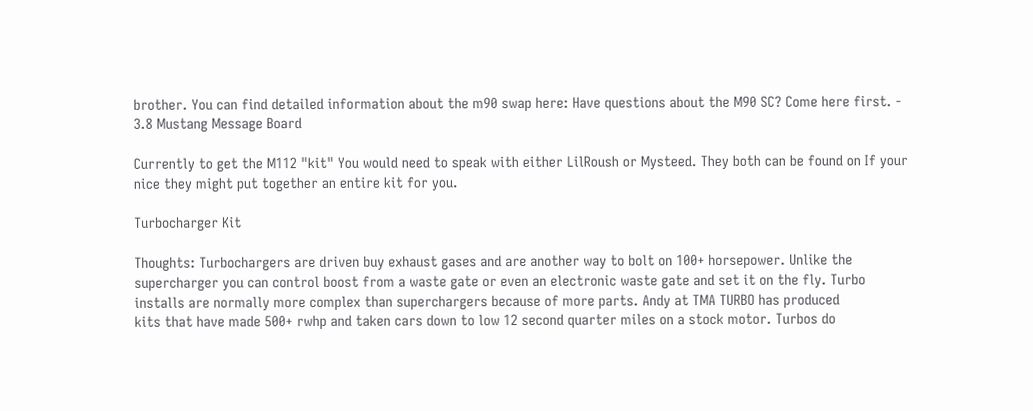brother. You can find detailed information about the m90 swap here: Have questions about the M90 SC? Come here first. - 3.8 Mustang Message Board

Currently to get the M112 "kit" You would need to speak with either LilRoush or Mysteed. They both can be found on If your nice they might put together an entire kit for you.

Turbocharger Kit

Thoughts: Turbochargers are driven buy exhaust gases and are another way to bolt on 100+ horsepower. Unlike the
supercharger you can control boost from a waste gate or even an electronic waste gate and set it on the fly. Turbo
installs are normally more complex than superchargers because of more parts. Andy at TMA TURBO has produced
kits that have made 500+ rwhp and taken cars down to low 12 second quarter miles on a stock motor. Turbos do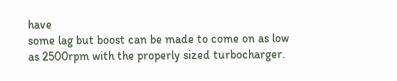have
some lag but boost can be made to come on as low as 2500rpm with the properly sized turbocharger.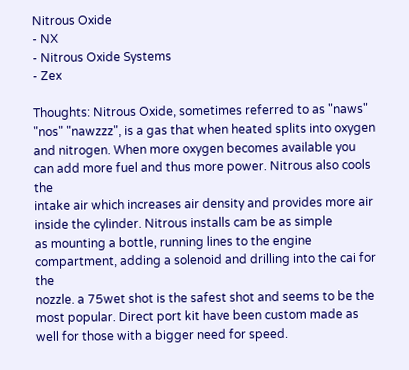Nitrous Oxide
- NX
- Nitrous Oxide Systems
- Zex

Thoughts: Nitrous Oxide, sometimes referred to as "naws" "nos" "nawzzz", is a gas that when heated splits into oxygen
and nitrogen. When more oxygen becomes available you can add more fuel and thus more power. Nitrous also cools the
intake air which increases air density and provides more air inside the cylinder. Nitrous installs cam be as simple
as mounting a bottle, running lines to the engine compartment, adding a solenoid and drilling into the cai for the
nozzle. a 75wet shot is the safest shot and seems to be the most popular. Direct port kit have been custom made as
well for those with a bigger need for speed.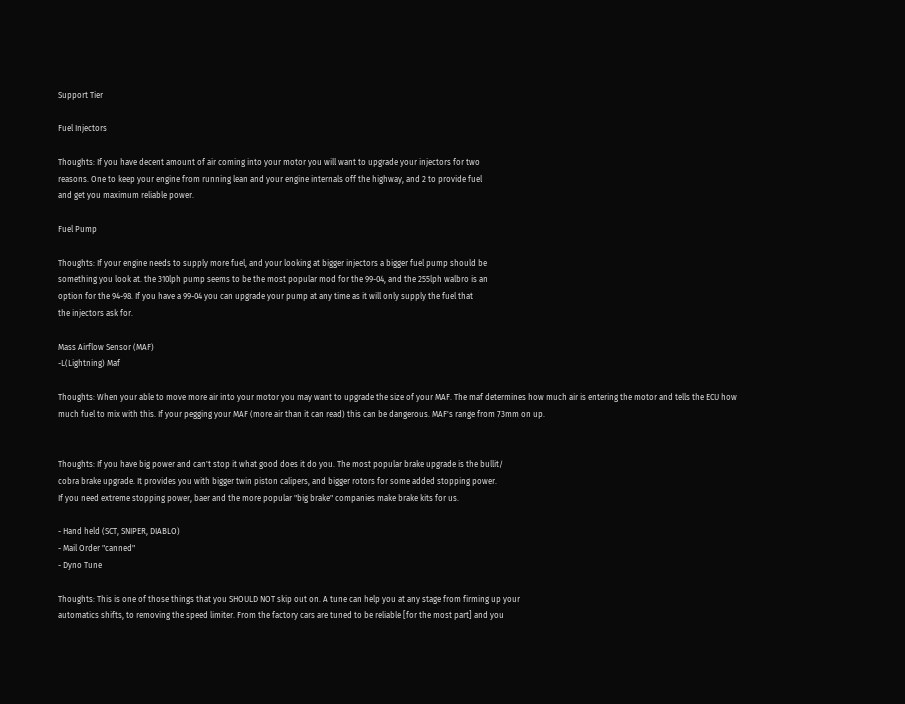Support Tier

Fuel Injectors

Thoughts: If you have decent amount of air coming into your motor you will want to upgrade your injectors for two
reasons. One to keep your engine from running lean and your engine internals off the highway, and 2 to provide fuel
and get you maximum reliable power.

Fuel Pump

Thoughts: If your engine needs to supply more fuel, and your looking at bigger injectors a bigger fuel pump should be
something you look at. the 310lph pump seems to be the most popular mod for the 99-04, and the 255lph walbro is an
option for the 94-98. If you have a 99-04 you can upgrade your pump at any time as it will only supply the fuel that
the injectors ask for.

Mass Airflow Sensor (MAF)
-L(Lightning) Maf

Thoughts: When your able to move more air into your motor you may want to upgrade the size of your MAF. The maf determines how much air is entering the motor and tells the ECU how much fuel to mix with this. If your pegging your MAF (more air than it can read) this can be dangerous. MAF's range from 73mm on up.


Thoughts: If you have big power and can't stop it what good does it do you. The most popular brake upgrade is the bullit/
cobra brake upgrade. It provides you with bigger twin piston calipers, and bigger rotors for some added stopping power.
If you need extreme stopping power, baer and the more popular "big brake" companies make brake kits for us.

- Hand held (SCT, SNIPER, DIABLO)
- Mail Order "canned"
- Dyno Tune

Thoughts: This is one of those things that you SHOULD NOT skip out on. A tune can help you at any stage from firming up your
automatics shifts, to removing the speed limiter. From the factory cars are tuned to be reliable [for the most part] and you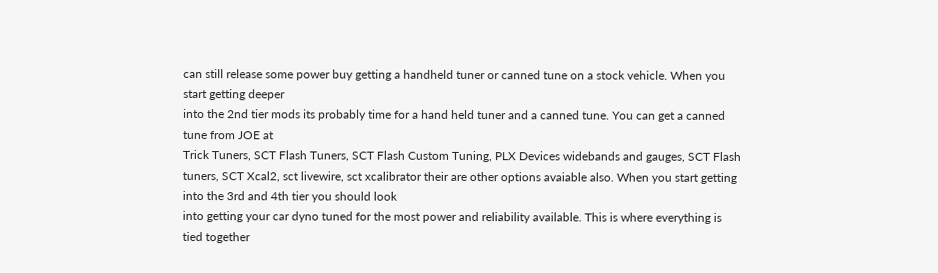can still release some power buy getting a handheld tuner or canned tune on a stock vehicle. When you start getting deeper
into the 2nd tier mods its probably time for a hand held tuner and a canned tune. You can get a canned tune from JOE at
Trick Tuners, SCT Flash Tuners, SCT Flash Custom Tuning, PLX Devices widebands and gauges, SCT Flash tuners, SCT Xcal2, sct livewire, sct xcalibrator their are other options avaiable also. When you start getting into the 3rd and 4th tier you should look
into getting your car dyno tuned for the most power and reliability available. This is where everything is tied together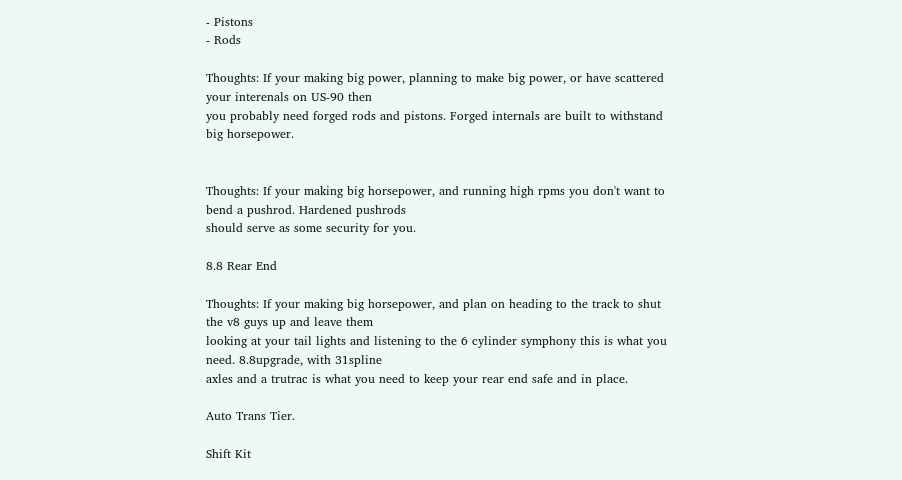- Pistons
- Rods

Thoughts: If your making big power, planning to make big power, or have scattered your interenals on US-90 then
you probably need forged rods and pistons. Forged internals are built to withstand big horsepower.


Thoughts: If your making big horsepower, and running high rpms you don't want to bend a pushrod. Hardened pushrods
should serve as some security for you.

8.8 Rear End

Thoughts: If your making big horsepower, and plan on heading to the track to shut the v8 guys up and leave them
looking at your tail lights and listening to the 6 cylinder symphony this is what you need. 8.8upgrade, with 31spline
axles and a trutrac is what you need to keep your rear end safe and in place.

Auto Trans Tier.

Shift Kit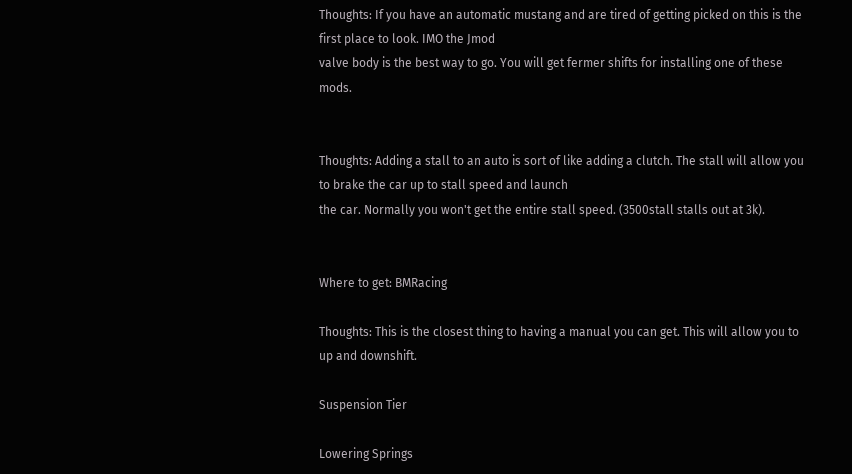Thoughts: If you have an automatic mustang and are tired of getting picked on this is the first place to look. IMO the Jmod
valve body is the best way to go. You will get fermer shifts for installing one of these mods.


Thoughts: Adding a stall to an auto is sort of like adding a clutch. The stall will allow you to brake the car up to stall speed and launch
the car. Normally you won't get the entire stall speed. (3500stall stalls out at 3k).


Where to get: BMRacing

Thoughts: This is the closest thing to having a manual you can get. This will allow you to up and downshift.

Suspension Tier

Lowering Springs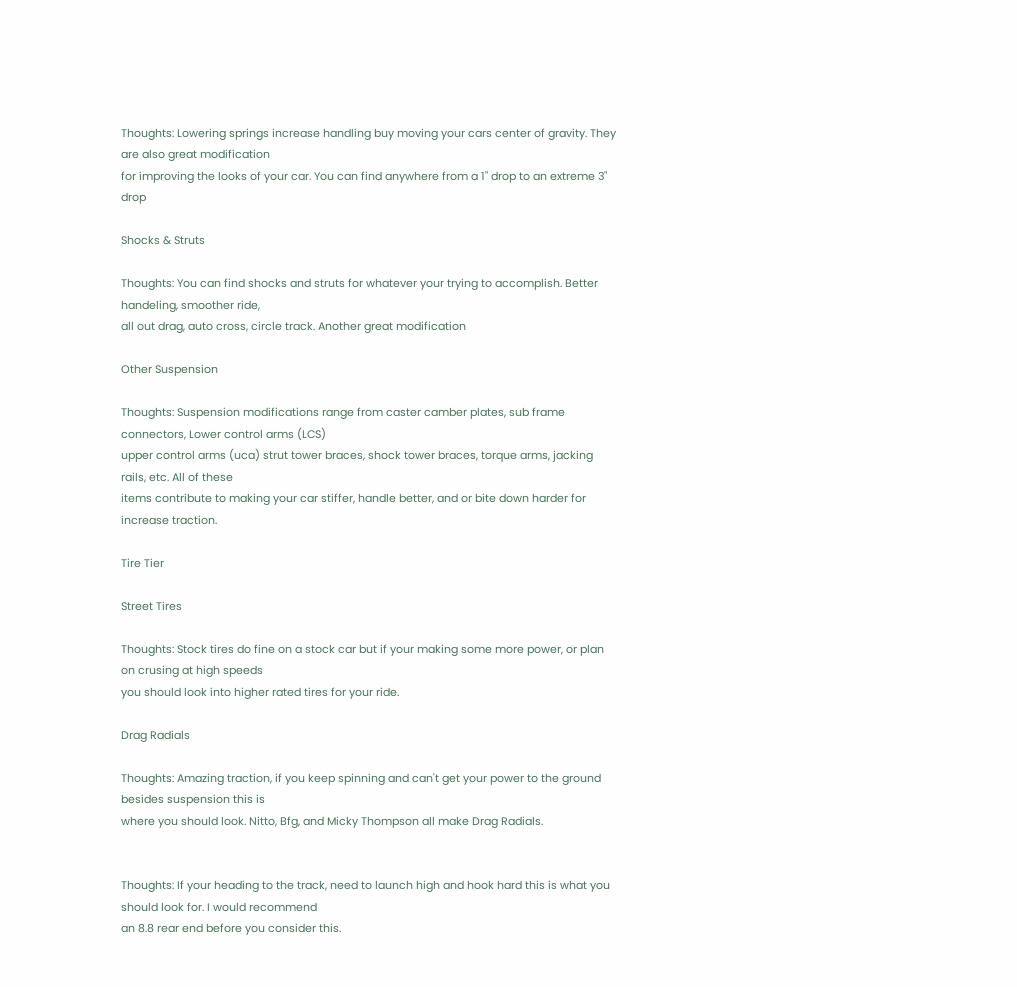Thoughts: Lowering springs increase handling buy moving your cars center of gravity. They are also great modification
for improving the looks of your car. You can find anywhere from a 1" drop to an extreme 3" drop

Shocks & Struts

Thoughts: You can find shocks and struts for whatever your trying to accomplish. Better handeling, smoother ride,
all out drag, auto cross, circle track. Another great modification

Other Suspension

Thoughts: Suspension modifications range from caster camber plates, sub frame connectors, Lower control arms (LCS)
upper control arms (uca) strut tower braces, shock tower braces, torque arms, jacking rails, etc. All of these
items contribute to making your car stiffer, handle better, and or bite down harder for increase traction.

Tire Tier

Street Tires

Thoughts: Stock tires do fine on a stock car but if your making some more power, or plan on crusing at high speeds
you should look into higher rated tires for your ride.

Drag Radials

Thoughts: Amazing traction, if you keep spinning and can't get your power to the ground besides suspension this is
where you should look. Nitto, Bfg, and Micky Thompson all make Drag Radials.


Thoughts: If your heading to the track, need to launch high and hook hard this is what you should look for. I would recommend
an 8.8 rear end before you consider this.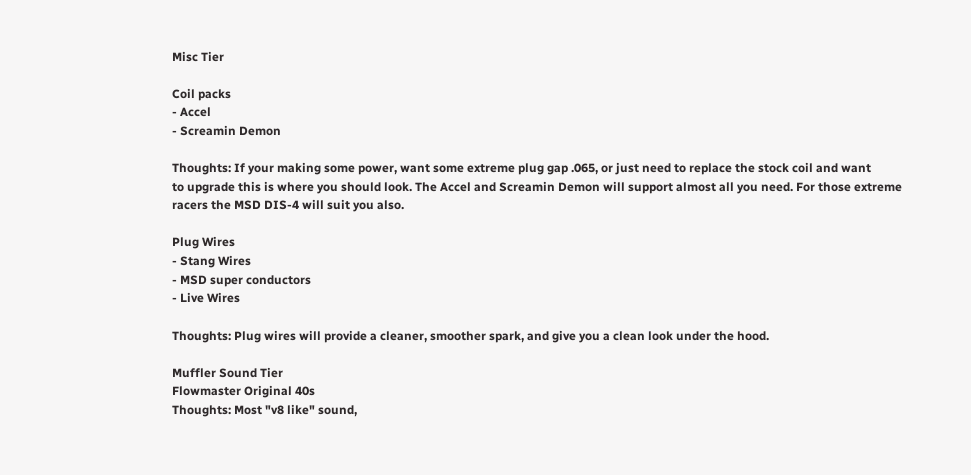Misc Tier

Coil packs
- Accel
- Screamin Demon

Thoughts: If your making some power, want some extreme plug gap .065, or just need to replace the stock coil and want
to upgrade this is where you should look. The Accel and Screamin Demon will support almost all you need. For those extreme
racers the MSD DIS-4 will suit you also.

Plug Wires
- Stang Wires
- MSD super conductors
- Live Wires

Thoughts: Plug wires will provide a cleaner, smoother spark, and give you a clean look under the hood.

Muffler Sound Tier
Flowmaster Original 40s
Thoughts: Most "v8 like" sound,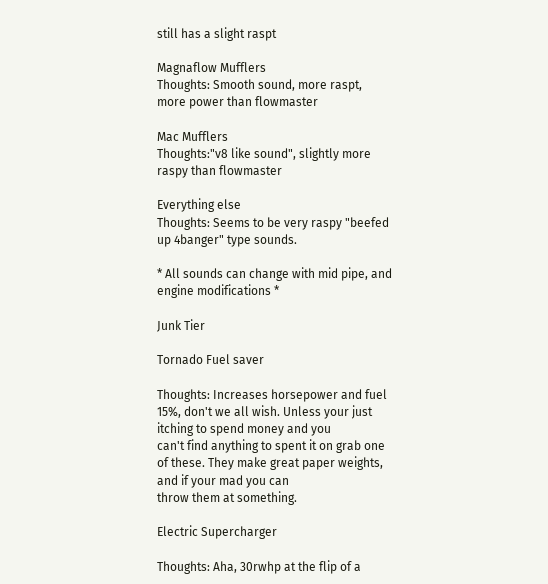still has a slight raspt

Magnaflow Mufflers
Thoughts: Smooth sound, more raspt, more power than flowmaster

Mac Mufflers
Thoughts:"v8 like sound", slightly more raspy than flowmaster

Everything else
Thoughts: Seems to be very raspy "beefed up 4banger" type sounds.

* All sounds can change with mid pipe, and engine modifications *

Junk Tier

Tornado Fuel saver

Thoughts: Increases horsepower and fuel 15%, don't we all wish. Unless your just itching to spend money and you
can't find anything to spent it on grab one of these. They make great paper weights, and if your mad you can
throw them at something.

Electric Supercharger

Thoughts: Aha, 30rwhp at the flip of a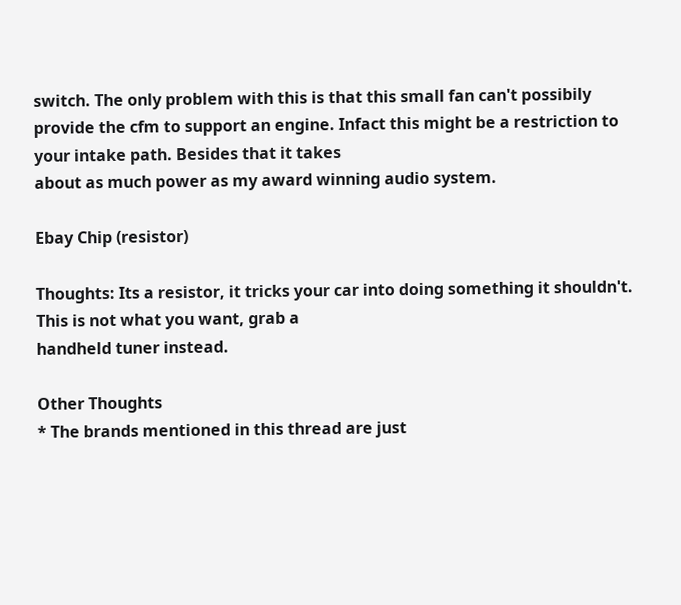switch. The only problem with this is that this small fan can't possibily
provide the cfm to support an engine. Infact this might be a restriction to your intake path. Besides that it takes
about as much power as my award winning audio system.

Ebay Chip (resistor)

Thoughts: Its a resistor, it tricks your car into doing something it shouldn't. This is not what you want, grab a
handheld tuner instead.

Other Thoughts
* The brands mentioned in this thread are just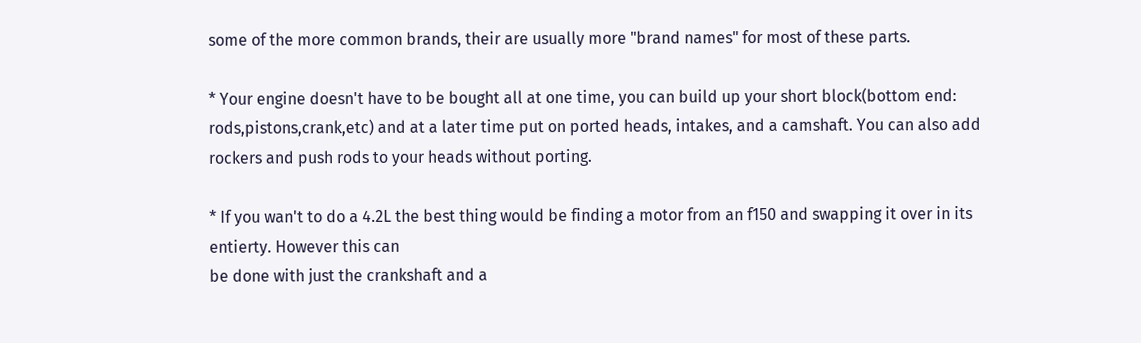some of the more common brands, their are usually more "brand names" for most of these parts.

* Your engine doesn't have to be bought all at one time, you can build up your short block(bottom end: rods,pistons,crank,etc) and at a later time put on ported heads, intakes, and a camshaft. You can also add rockers and push rods to your heads without porting.

* If you wan't to do a 4.2L the best thing would be finding a motor from an f150 and swapping it over in its entierty. However this can
be done with just the crankshaft and a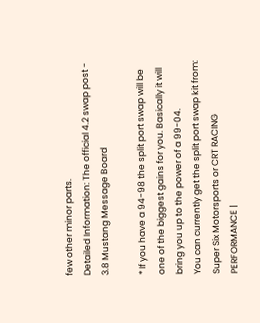few other minor parts.
Detailed Information: The official 4.2 swap post - 3.8 Mustang Message Board

* If you have a 94-98 the split port swap will be one of the biggest gains for you. Basically it will bring you up to the power of a 99-04.
You can currently get the split port swap kit from: Super Six Motorsports or CRT RACING PERFORMANCE |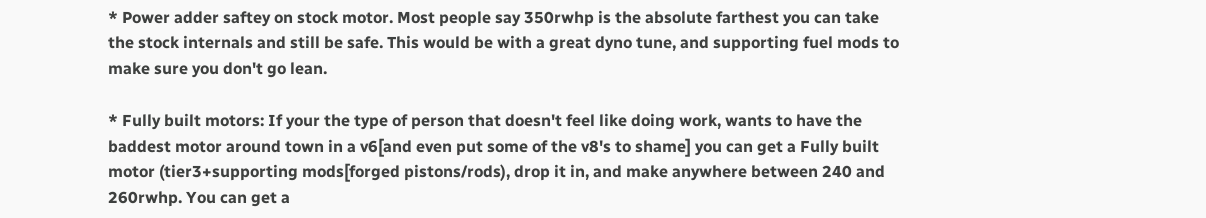* Power adder saftey on stock motor. Most people say 350rwhp is the absolute farthest you can take the stock internals and still be safe. This would be with a great dyno tune, and supporting fuel mods to make sure you don't go lean.

* Fully built motors: If your the type of person that doesn't feel like doing work, wants to have the baddest motor around town in a v6[and even put some of the v8's to shame] you can get a Fully built motor (tier3+supporting mods[forged pistons/rods), drop it in, and make anywhere between 240 and 260rwhp. You can get a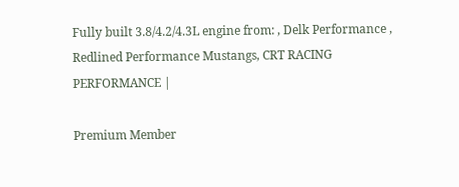Fully built 3.8/4.2/4.3L engine from: , Delk Performance , Redlined Performance Mustangs, CRT RACING PERFORMANCE |

Premium Member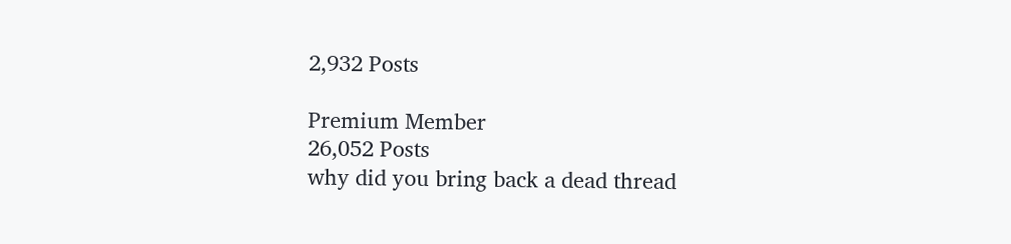2,932 Posts

Premium Member
26,052 Posts
why did you bring back a dead thread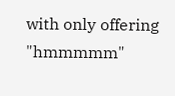with only offering "hmmmmm"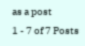as a post
1 - 7 of 7 Posts